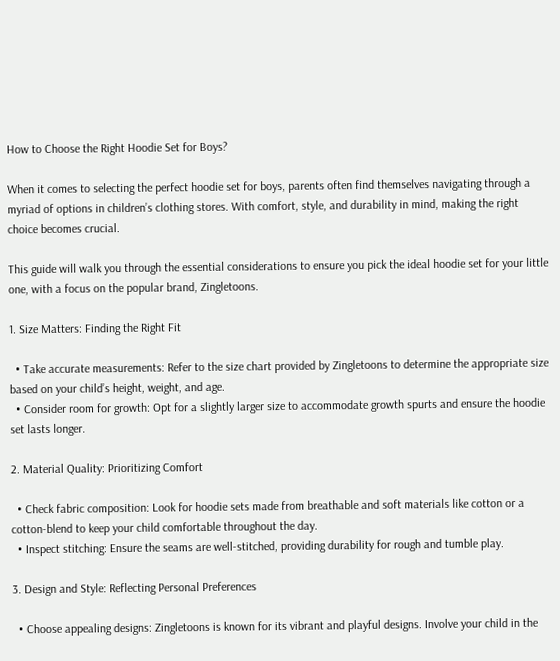How to Choose the Right Hoodie Set for Boys?

When it comes to selecting the perfect hoodie set for boys, parents often find themselves navigating through a myriad of options in children’s clothing stores. With comfort, style, and durability in mind, making the right choice becomes crucial.

This guide will walk you through the essential considerations to ensure you pick the ideal hoodie set for your little one, with a focus on the popular brand, Zingletoons.

1. Size Matters: Finding the Right Fit

  • Take accurate measurements: Refer to the size chart provided by Zingletoons to determine the appropriate size based on your child’s height, weight, and age.
  • Consider room for growth: Opt for a slightly larger size to accommodate growth spurts and ensure the hoodie set lasts longer.

2. Material Quality: Prioritizing Comfort

  • Check fabric composition: Look for hoodie sets made from breathable and soft materials like cotton or a cotton-blend to keep your child comfortable throughout the day.
  • Inspect stitching: Ensure the seams are well-stitched, providing durability for rough and tumble play.

3. Design and Style: Reflecting Personal Preferences

  • Choose appealing designs: Zingletoons is known for its vibrant and playful designs. Involve your child in the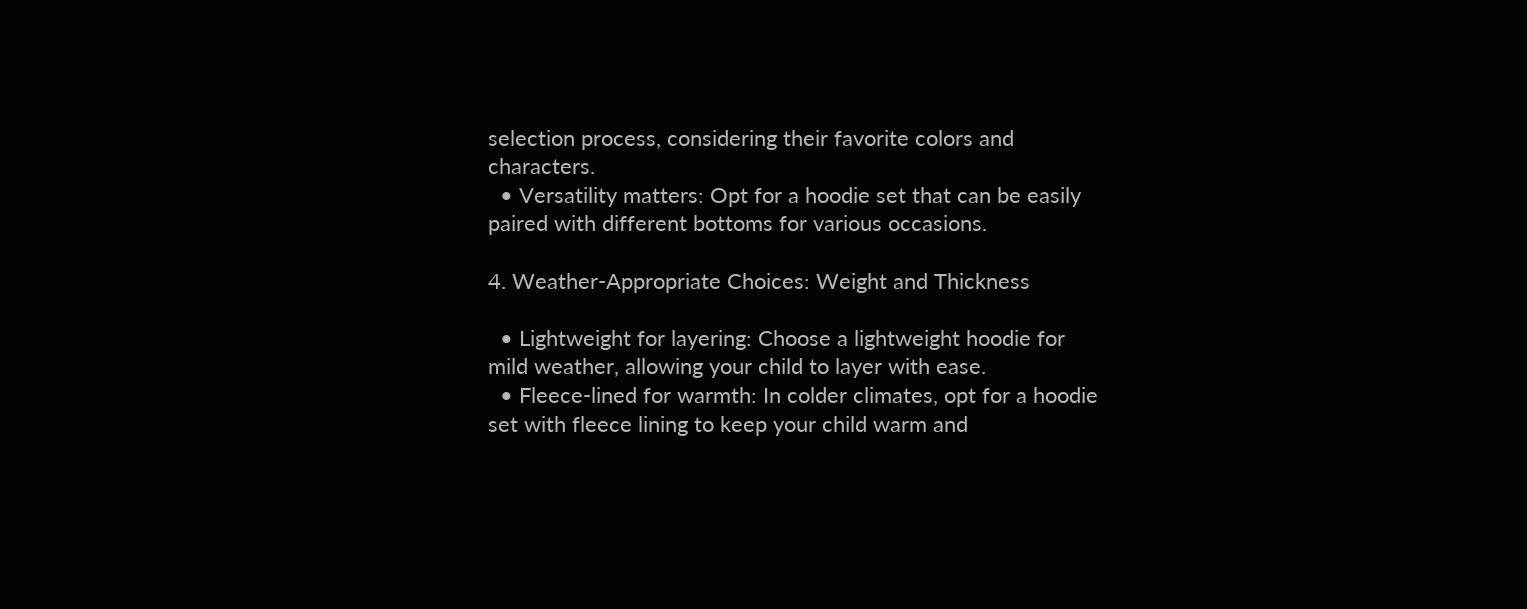selection process, considering their favorite colors and characters.
  • Versatility matters: Opt for a hoodie set that can be easily paired with different bottoms for various occasions.

4. Weather-Appropriate Choices: Weight and Thickness

  • Lightweight for layering: Choose a lightweight hoodie for mild weather, allowing your child to layer with ease.
  • Fleece-lined for warmth: In colder climates, opt for a hoodie set with fleece lining to keep your child warm and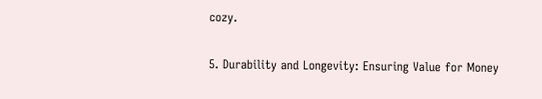cozy.

5. Durability and Longevity: Ensuring Value for Money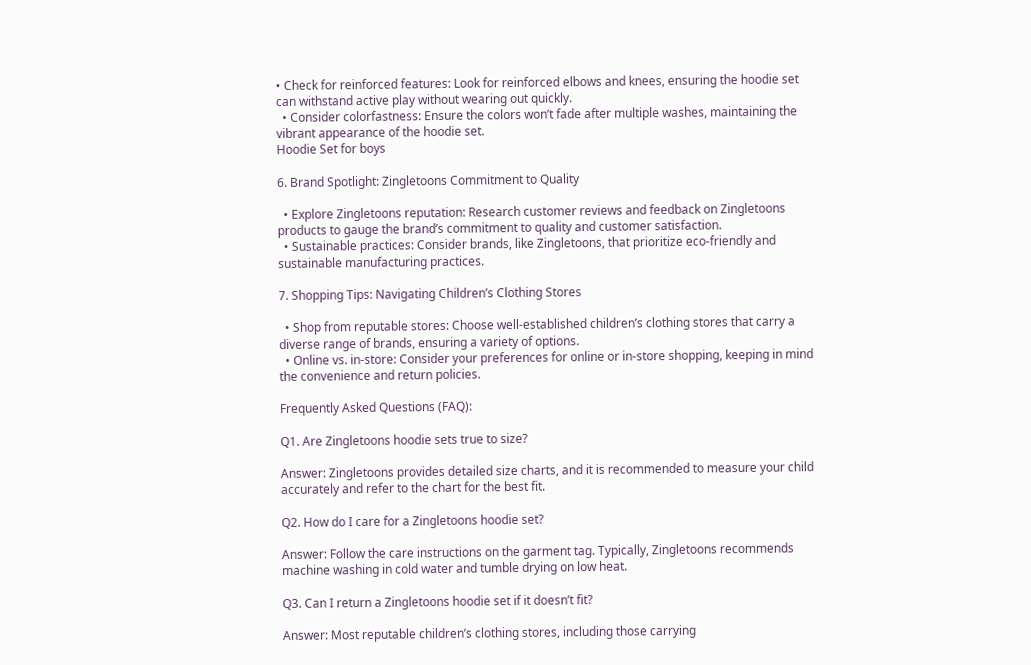• Check for reinforced features: Look for reinforced elbows and knees, ensuring the hoodie set can withstand active play without wearing out quickly.
  • Consider colorfastness: Ensure the colors won’t fade after multiple washes, maintaining the vibrant appearance of the hoodie set.
Hoodie Set for boys

6. Brand Spotlight: Zingletoons Commitment to Quality

  • Explore Zingletoons reputation: Research customer reviews and feedback on Zingletoons products to gauge the brand’s commitment to quality and customer satisfaction.
  • Sustainable practices: Consider brands, like Zingletoons, that prioritize eco-friendly and sustainable manufacturing practices.

7. Shopping Tips: Navigating Children’s Clothing Stores

  • Shop from reputable stores: Choose well-established children’s clothing stores that carry a diverse range of brands, ensuring a variety of options.
  • Online vs. in-store: Consider your preferences for online or in-store shopping, keeping in mind the convenience and return policies.

Frequently Asked Questions (FAQ):

Q1. Are Zingletoons hoodie sets true to size?

Answer: Zingletoons provides detailed size charts, and it is recommended to measure your child accurately and refer to the chart for the best fit.

Q2. How do I care for a Zingletoons hoodie set?

Answer: Follow the care instructions on the garment tag. Typically, Zingletoons recommends machine washing in cold water and tumble drying on low heat.

Q3. Can I return a Zingletoons hoodie set if it doesn’t fit?

Answer: Most reputable children’s clothing stores, including those carrying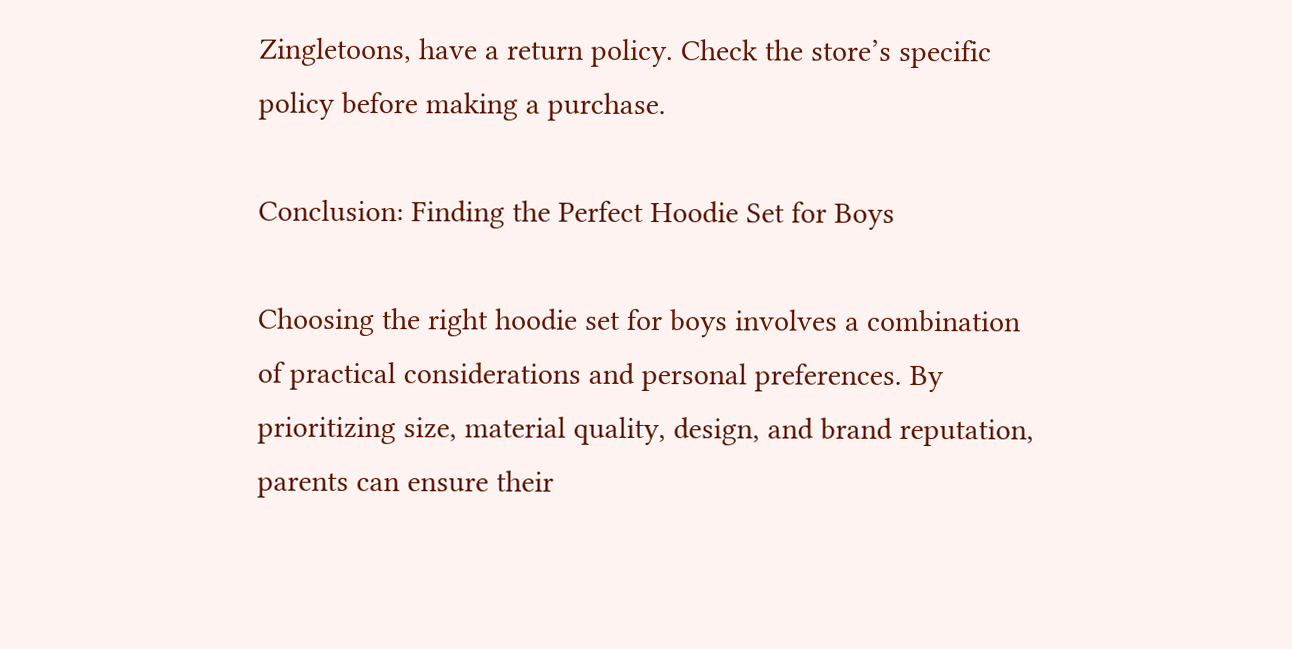Zingletoons, have a return policy. Check the store’s specific policy before making a purchase.

Conclusion: Finding the Perfect Hoodie Set for Boys

Choosing the right hoodie set for boys involves a combination of practical considerations and personal preferences. By prioritizing size, material quality, design, and brand reputation, parents can ensure their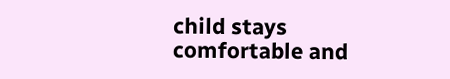child stays comfortable and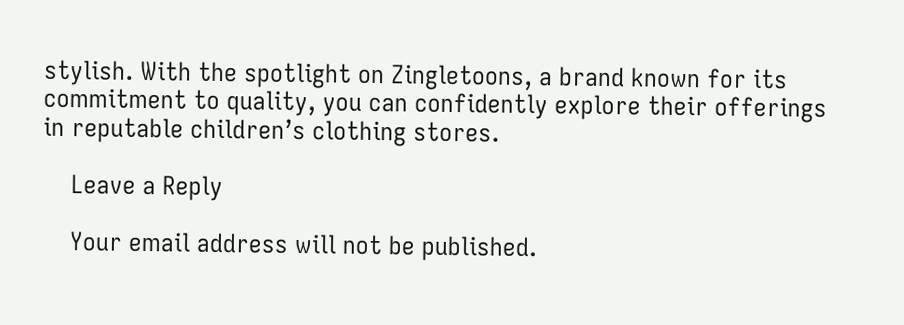stylish. With the spotlight on Zingletoons, a brand known for its commitment to quality, you can confidently explore their offerings in reputable children’s clothing stores.

    Leave a Reply

    Your email address will not be published.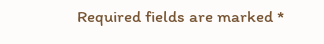Required fields are marked *